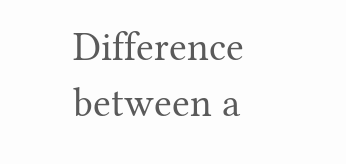Difference between a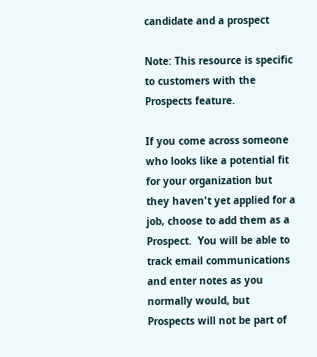candidate and a prospect

Note: This resource is specific to customers with the Prospects feature.

If you come across someone who looks like a potential fit for your organization but they haven't yet applied for a job, choose to add them as a Prospect.  You will be able to track email communications and enter notes as you normally would, but Prospects will not be part of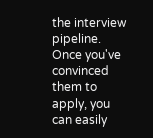the interview pipeline.  Once you've convinced them to apply, you can easily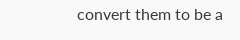convert them to be a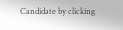Candidate by clicking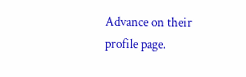Advance on their profile page.